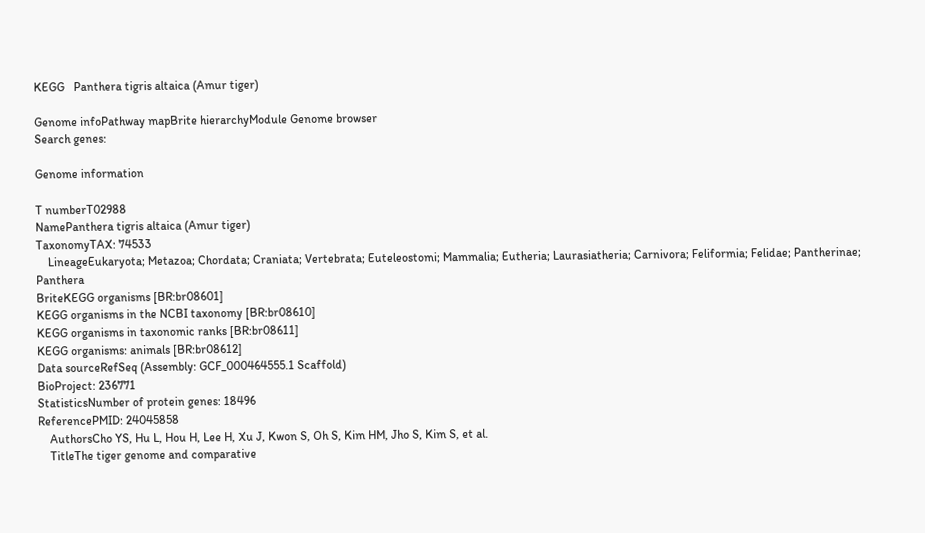KEGG   Panthera tigris altaica (Amur tiger)

Genome infoPathway mapBrite hierarchyModule Genome browser
Search genes:

Genome information

T numberT02988
NamePanthera tigris altaica (Amur tiger)
TaxonomyTAX: 74533
    LineageEukaryota; Metazoa; Chordata; Craniata; Vertebrata; Euteleostomi; Mammalia; Eutheria; Laurasiatheria; Carnivora; Feliformia; Felidae; Pantherinae; Panthera
BriteKEGG organisms [BR:br08601]
KEGG organisms in the NCBI taxonomy [BR:br08610]
KEGG organisms in taxonomic ranks [BR:br08611]
KEGG organisms: animals [BR:br08612]
Data sourceRefSeq (Assembly: GCF_000464555.1 Scaffold)
BioProject: 236771
StatisticsNumber of protein genes: 18496
ReferencePMID: 24045858
    AuthorsCho YS, Hu L, Hou H, Lee H, Xu J, Kwon S, Oh S, Kim HM, Jho S, Kim S, et al.
    TitleThe tiger genome and comparative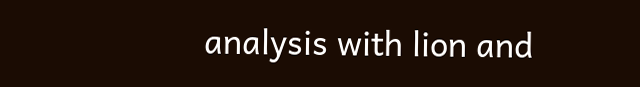analysis with lion and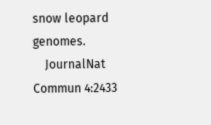snow leopard genomes.
    JournalNat Commun 4:2433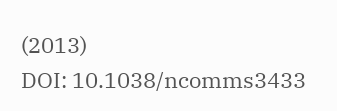(2013)
DOI: 10.1038/ncomms3433